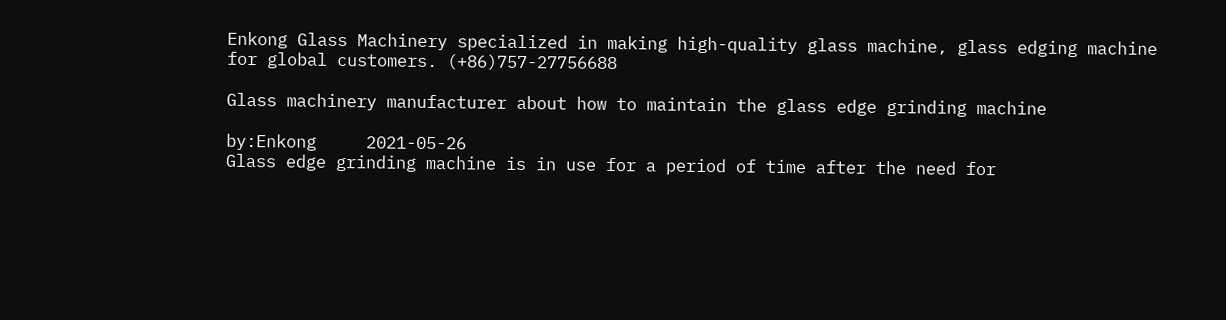Enkong Glass Machinery specialized in making high-quality glass machine, glass edging machine for global customers. (+86)757-27756688

Glass machinery manufacturer about how to maintain the glass edge grinding machine

by:Enkong     2021-05-26
Glass edge grinding machine is in use for a period of time after the need for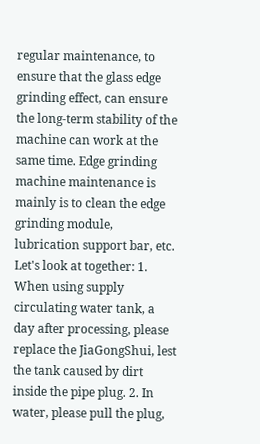regular maintenance, to ensure that the glass edge grinding effect, can ensure the long-term stability of the machine can work at the same time. Edge grinding machine maintenance is mainly is to clean the edge grinding module, lubrication support bar, etc. Let's look at together: 1. When using supply circulating water tank, a day after processing, please replace the JiaGongShui, lest the tank caused by dirt inside the pipe plug. 2. In water, please pull the plug,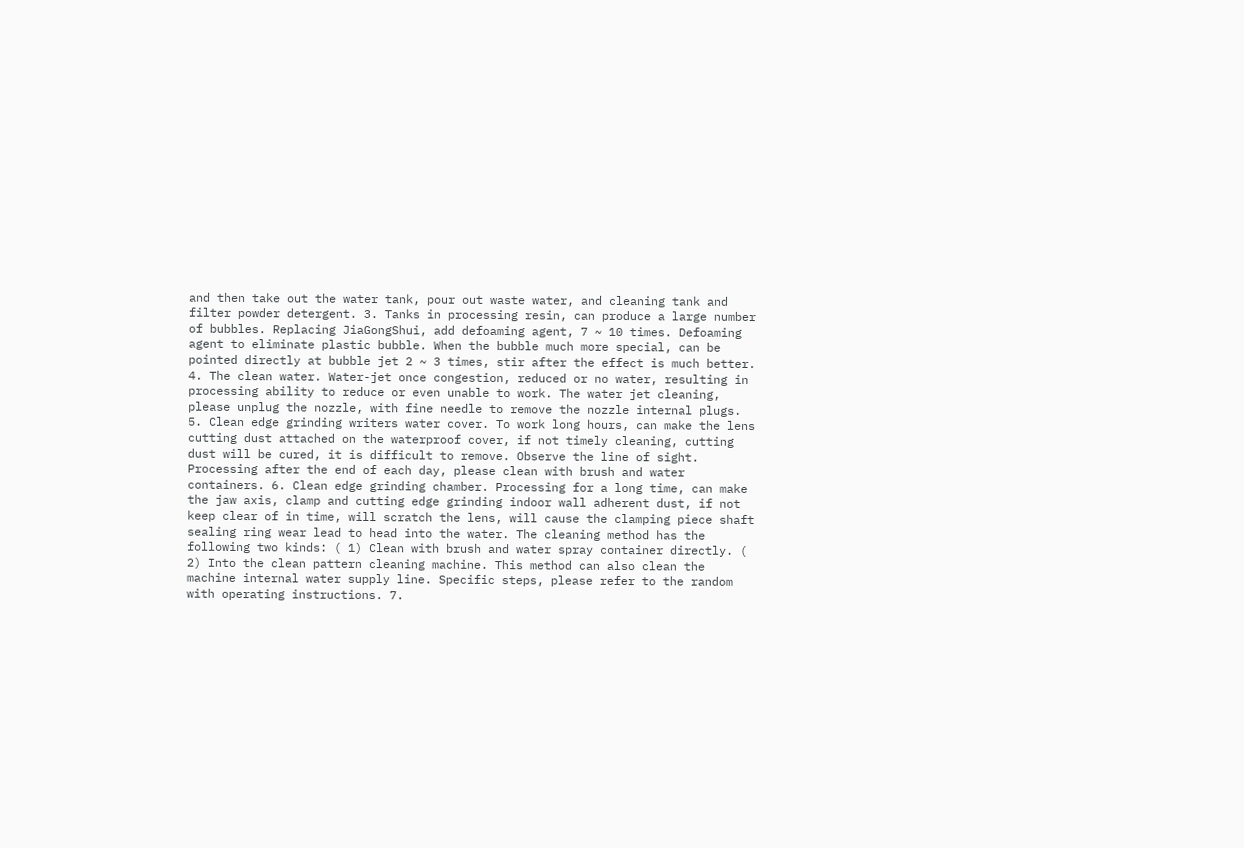and then take out the water tank, pour out waste water, and cleaning tank and filter powder detergent. 3. Tanks in processing resin, can produce a large number of bubbles. Replacing JiaGongShui, add defoaming agent, 7 ~ 10 times. Defoaming agent to eliminate plastic bubble. When the bubble much more special, can be pointed directly at bubble jet 2 ~ 3 times, stir after the effect is much better. 4. The clean water. Water-jet once congestion, reduced or no water, resulting in processing ability to reduce or even unable to work. The water jet cleaning, please unplug the nozzle, with fine needle to remove the nozzle internal plugs. 5. Clean edge grinding writers water cover. To work long hours, can make the lens cutting dust attached on the waterproof cover, if not timely cleaning, cutting dust will be cured, it is difficult to remove. Observe the line of sight. Processing after the end of each day, please clean with brush and water containers. 6. Clean edge grinding chamber. Processing for a long time, can make the jaw axis, clamp and cutting edge grinding indoor wall adherent dust, if not keep clear of in time, will scratch the lens, will cause the clamping piece shaft sealing ring wear lead to head into the water. The cleaning method has the following two kinds: ( 1) Clean with brush and water spray container directly. ( 2) Into the clean pattern cleaning machine. This method can also clean the machine internal water supply line. Specific steps, please refer to the random with operating instructions. 7.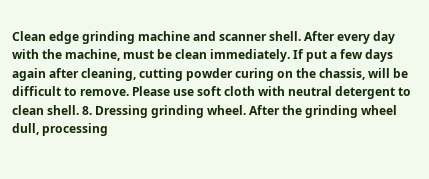Clean edge grinding machine and scanner shell. After every day with the machine, must be clean immediately. If put a few days again after cleaning, cutting powder curing on the chassis, will be difficult to remove. Please use soft cloth with neutral detergent to clean shell. 8. Dressing grinding wheel. After the grinding wheel dull, processing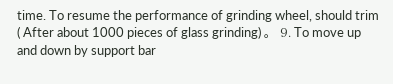time. To resume the performance of grinding wheel, should trim ( After about 1000 pieces of glass grinding) 。 9. To move up and down by support bar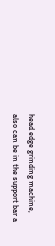head edge grinding machine, also can be in the support bar a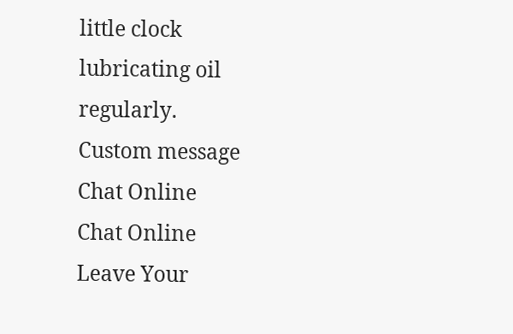little clock lubricating oil regularly.
Custom message
Chat Online
Chat Online
Leave Your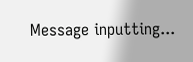Message inputting...